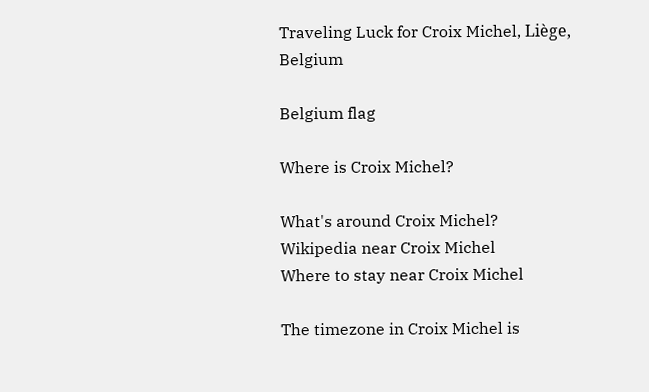Traveling Luck for Croix Michel, Liège, Belgium

Belgium flag

Where is Croix Michel?

What's around Croix Michel?
Wikipedia near Croix Michel
Where to stay near Croix Michel

The timezone in Croix Michel is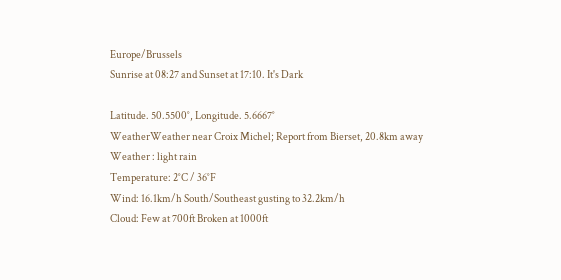Europe/Brussels
Sunrise at 08:27 and Sunset at 17:10. It's Dark

Latitude. 50.5500°, Longitude. 5.6667°
WeatherWeather near Croix Michel; Report from Bierset, 20.8km away
Weather : light rain
Temperature: 2°C / 36°F
Wind: 16.1km/h South/Southeast gusting to 32.2km/h
Cloud: Few at 700ft Broken at 1000ft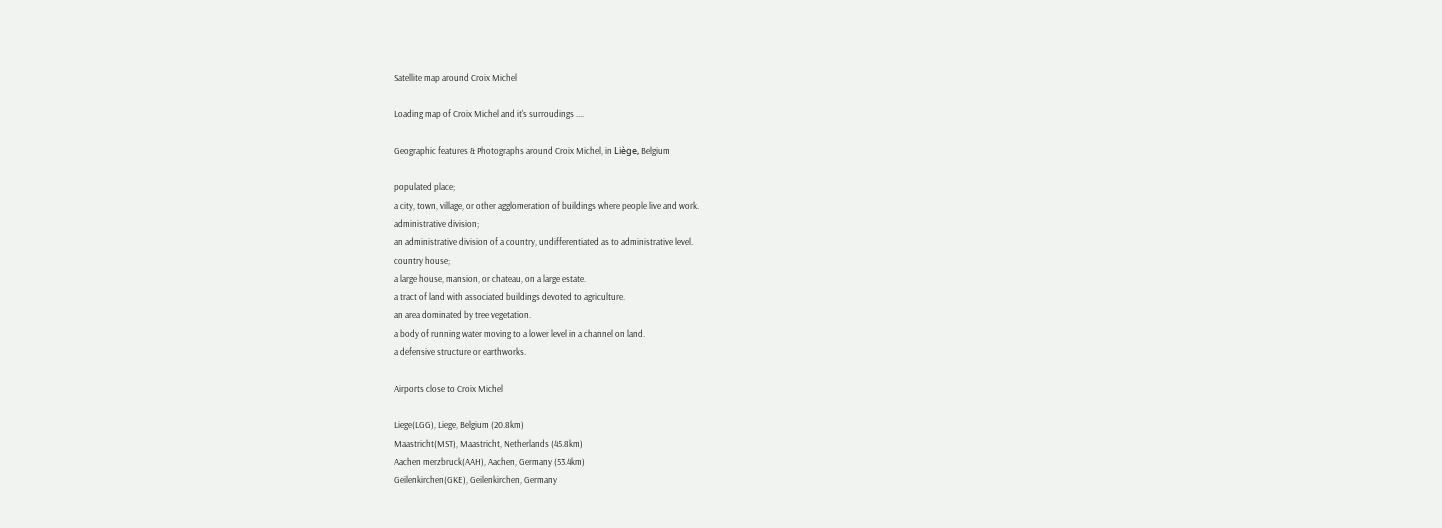Satellite map around Croix Michel

Loading map of Croix Michel and it's surroudings ....

Geographic features & Photographs around Croix Michel, in Liège, Belgium

populated place;
a city, town, village, or other agglomeration of buildings where people live and work.
administrative division;
an administrative division of a country, undifferentiated as to administrative level.
country house;
a large house, mansion, or chateau, on a large estate.
a tract of land with associated buildings devoted to agriculture.
an area dominated by tree vegetation.
a body of running water moving to a lower level in a channel on land.
a defensive structure or earthworks.

Airports close to Croix Michel

Liege(LGG), Liege, Belgium (20.8km)
Maastricht(MST), Maastricht, Netherlands (45.8km)
Aachen merzbruck(AAH), Aachen, Germany (53.4km)
Geilenkirchen(GKE), Geilenkirchen, Germany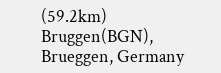(59.2km)
Bruggen(BGN), Brueggen, Germany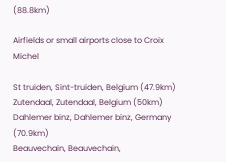(88.8km)

Airfields or small airports close to Croix Michel

St truiden, Sint-truiden, Belgium (47.9km)
Zutendaal, Zutendaal, Belgium (50km)
Dahlemer binz, Dahlemer binz, Germany (70.9km)
Beauvechain, Beauvechain,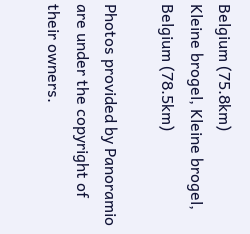Belgium (75.8km)
Kleine brogel, Kleine brogel, Belgium (78.5km)

Photos provided by Panoramio are under the copyright of their owners.